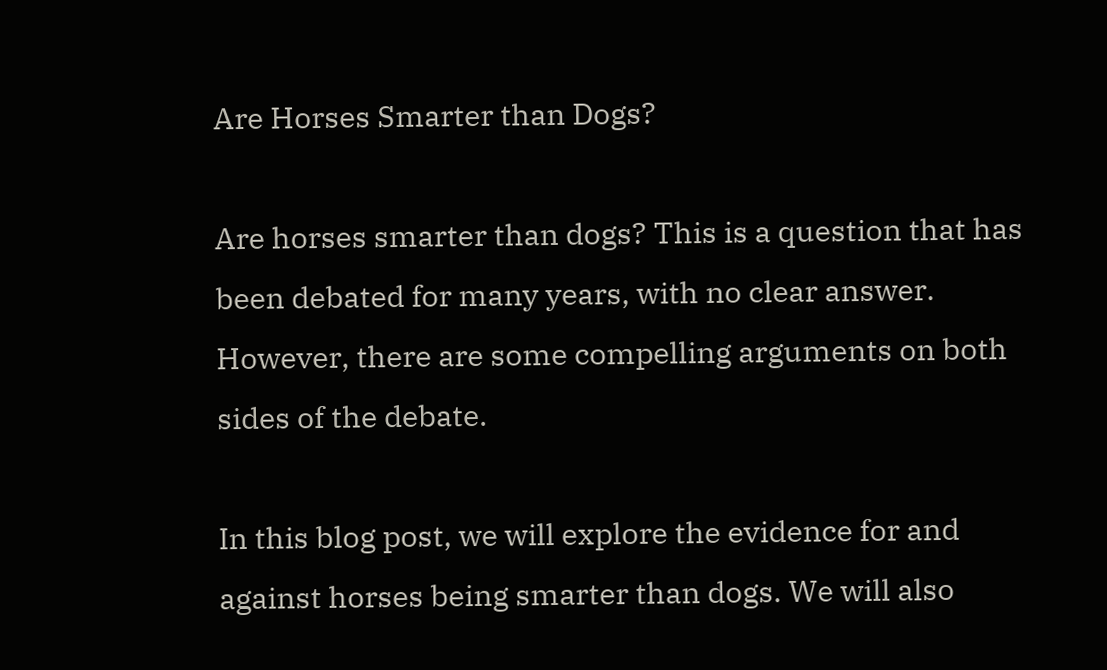Are Horses Smarter than Dogs?

Are horses smarter than dogs? This is a question that has been debated for many years, with no clear answer. However, there are some compelling arguments on both sides of the debate.

In this blog post, we will explore the evidence for and against horses being smarter than dogs. We will also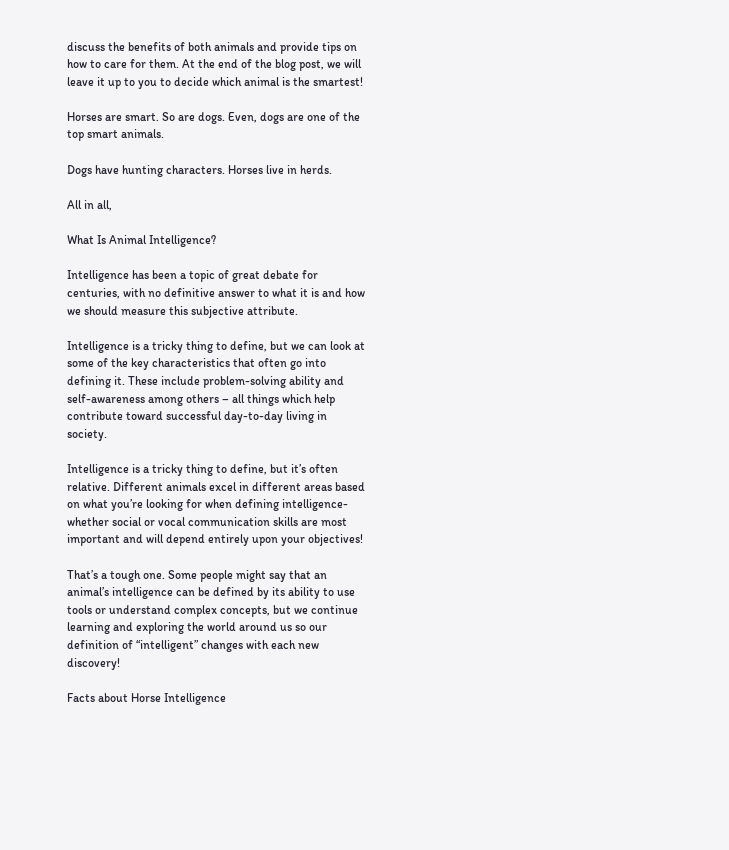discuss the benefits of both animals and provide tips on how to care for them. At the end of the blog post, we will leave it up to you to decide which animal is the smartest!

Horses are smart. So are dogs. Even, dogs are one of the top smart animals.

Dogs have hunting characters. Horses live in herds.

All in all,

What Is Animal Intelligence?

Intelligence has been a topic of great debate for centuries, with no definitive answer to what it is and how we should measure this subjective attribute.

Intelligence is a tricky thing to define, but we can look at some of the key characteristics that often go into defining it. These include problem-solving ability and self-awareness among others – all things which help contribute toward successful day-to-day living in society.

Intelligence is a tricky thing to define, but it’s often relative. Different animals excel in different areas based on what you’re looking for when defining intelligence- whether social or vocal communication skills are most important and will depend entirely upon your objectives!

That’s a tough one. Some people might say that an animal’s intelligence can be defined by its ability to use tools or understand complex concepts, but we continue learning and exploring the world around us so our definition of “intelligent” changes with each new discovery!

Facts about Horse Intelligence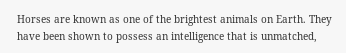Horses are known as one of the brightest animals on Earth. They have been shown to possess an intelligence that is unmatched,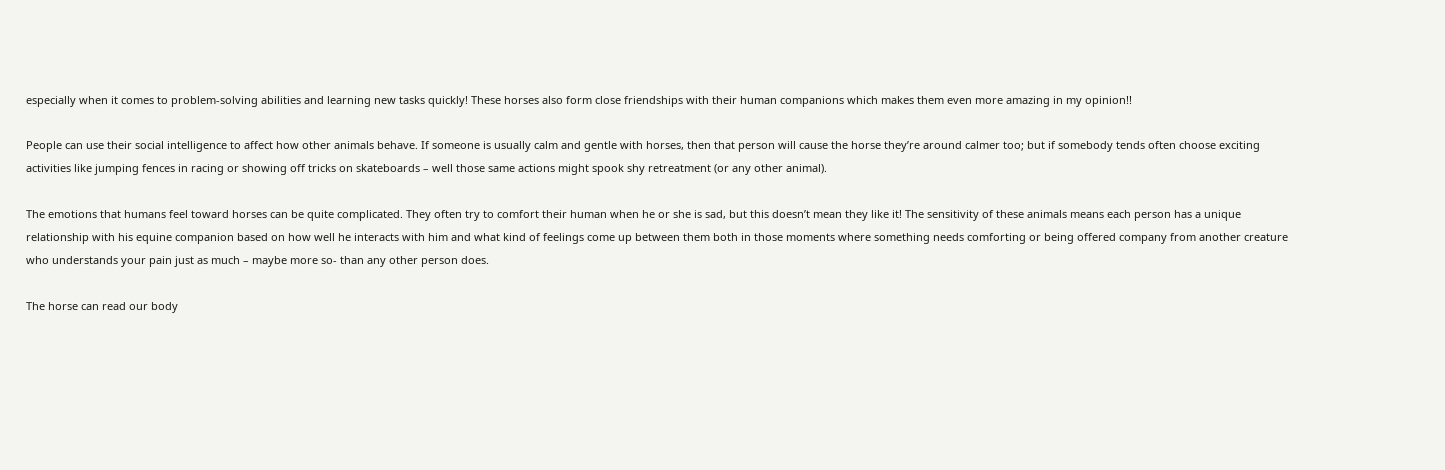especially when it comes to problem-solving abilities and learning new tasks quickly! These horses also form close friendships with their human companions which makes them even more amazing in my opinion!!

People can use their social intelligence to affect how other animals behave. If someone is usually calm and gentle with horses, then that person will cause the horse they’re around calmer too; but if somebody tends often choose exciting activities like jumping fences in racing or showing off tricks on skateboards – well those same actions might spook shy retreatment (or any other animal).

The emotions that humans feel toward horses can be quite complicated. They often try to comfort their human when he or she is sad, but this doesn’t mean they like it! The sensitivity of these animals means each person has a unique relationship with his equine companion based on how well he interacts with him and what kind of feelings come up between them both in those moments where something needs comforting or being offered company from another creature who understands your pain just as much – maybe more so- than any other person does.

The horse can read our body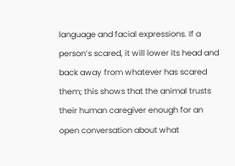language and facial expressions. If a person’s scared, it will lower its head and back away from whatever has scared them; this shows that the animal trusts their human caregiver enough for an open conversation about what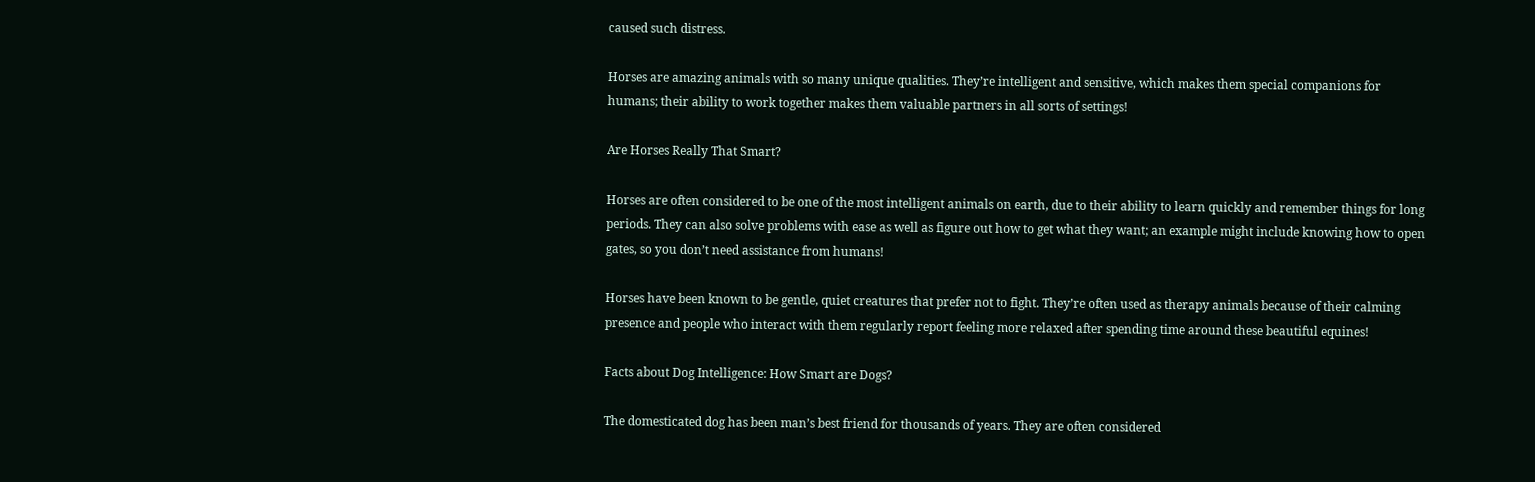caused such distress.

Horses are amazing animals with so many unique qualities. They’re intelligent and sensitive, which makes them special companions for humans; their ability to work together makes them valuable partners in all sorts of settings!

Are Horses Really That Smart?

Horses are often considered to be one of the most intelligent animals on earth, due to their ability to learn quickly and remember things for long periods. They can also solve problems with ease as well as figure out how to get what they want; an example might include knowing how to open gates, so you don’t need assistance from humans!

Horses have been known to be gentle, quiet creatures that prefer not to fight. They’re often used as therapy animals because of their calming presence and people who interact with them regularly report feeling more relaxed after spending time around these beautiful equines!

Facts about Dog Intelligence: How Smart are Dogs?

The domesticated dog has been man’s best friend for thousands of years. They are often considered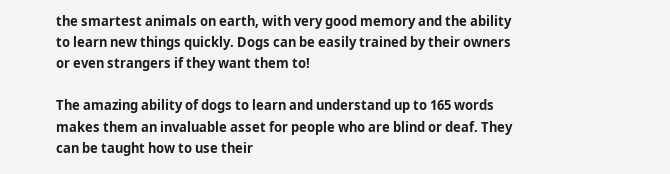the smartest animals on earth, with very good memory and the ability to learn new things quickly. Dogs can be easily trained by their owners or even strangers if they want them to!

The amazing ability of dogs to learn and understand up to 165 words makes them an invaluable asset for people who are blind or deaf. They can be taught how to use their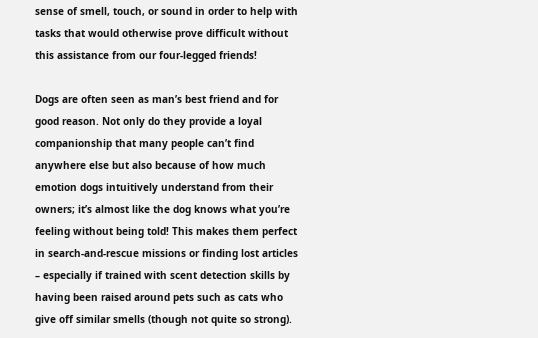sense of smell, touch, or sound in order to help with tasks that would otherwise prove difficult without this assistance from our four-legged friends!

Dogs are often seen as man’s best friend and for good reason. Not only do they provide a loyal companionship that many people can’t find anywhere else but also because of how much emotion dogs intuitively understand from their owners; it’s almost like the dog knows what you’re feeling without being told! This makes them perfect in search-and-rescue missions or finding lost articles – especially if trained with scent detection skills by having been raised around pets such as cats who give off similar smells (though not quite so strong).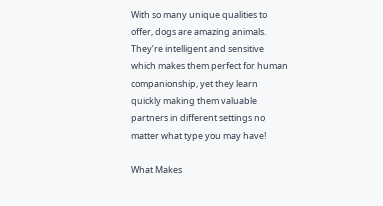With so many unique qualities to offer, dogs are amazing animals. They’re intelligent and sensitive which makes them perfect for human companionship, yet they learn quickly making them valuable partners in different settings no matter what type you may have!

What Makes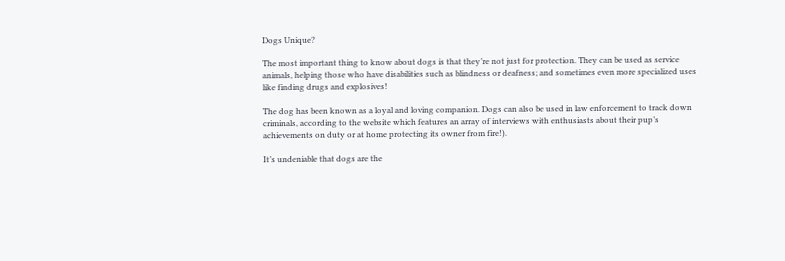Dogs Unique?

The most important thing to know about dogs is that they’re not just for protection. They can be used as service animals, helping those who have disabilities such as blindness or deafness; and sometimes even more specialized uses like finding drugs and explosives!

The dog has been known as a loyal and loving companion. Dogs can also be used in law enforcement to track down criminals, according to the website which features an array of interviews with enthusiasts about their pup’s achievements on duty or at home protecting its owner from fire!).

It’s undeniable that dogs are the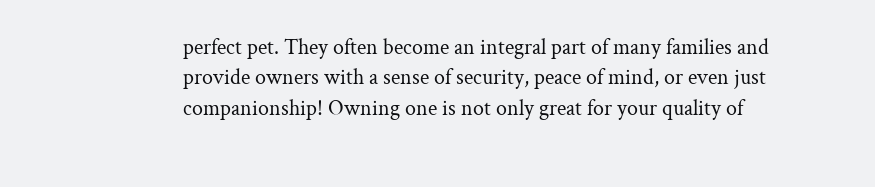perfect pet. They often become an integral part of many families and provide owners with a sense of security, peace of mind, or even just companionship! Owning one is not only great for your quality of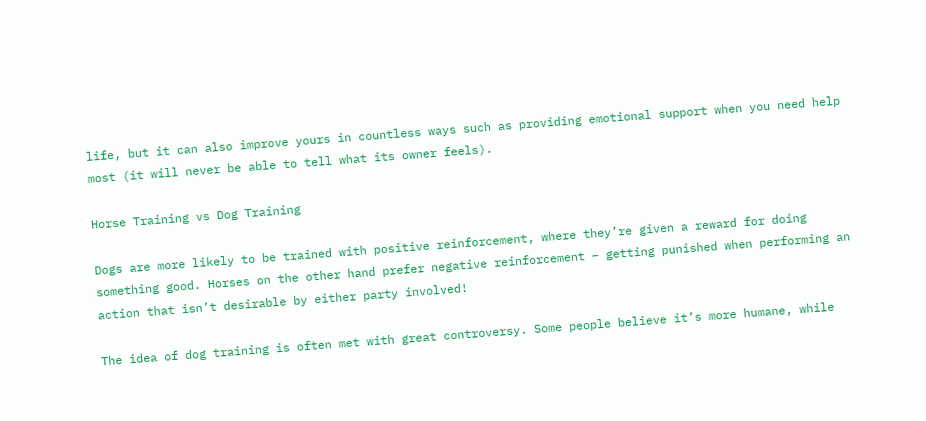life, but it can also improve yours in countless ways such as providing emotional support when you need help most (it will never be able to tell what its owner feels).

Horse Training vs Dog Training

Dogs are more likely to be trained with positive reinforcement, where they’re given a reward for doing something good. Horses on the other hand prefer negative reinforcement – getting punished when performing an action that isn’t desirable by either party involved!

The idea of dog training is often met with great controversy. Some people believe it’s more humane, while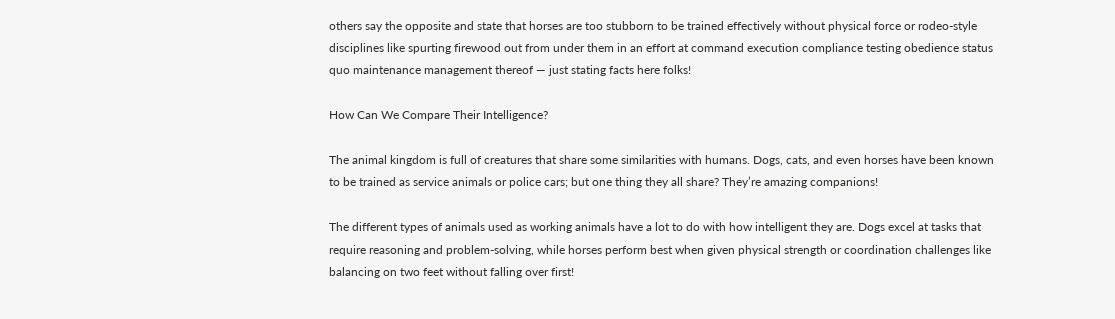others say the opposite and state that horses are too stubborn to be trained effectively without physical force or rodeo-style disciplines like spurting firewood out from under them in an effort at command execution compliance testing obedience status quo maintenance management thereof — just stating facts here folks!

How Can We Compare Their Intelligence?

The animal kingdom is full of creatures that share some similarities with humans. Dogs, cats, and even horses have been known to be trained as service animals or police cars; but one thing they all share? They’re amazing companions!

The different types of animals used as working animals have a lot to do with how intelligent they are. Dogs excel at tasks that require reasoning and problem-solving, while horses perform best when given physical strength or coordination challenges like balancing on two feet without falling over first!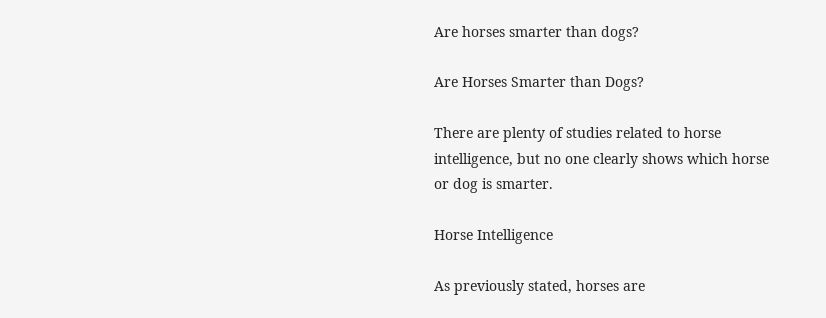Are horses smarter than dogs?

Are Horses Smarter than Dogs?

There are plenty of studies related to horse intelligence, but no one clearly shows which horse or dog is smarter.

Horse Intelligence

As previously stated, horses are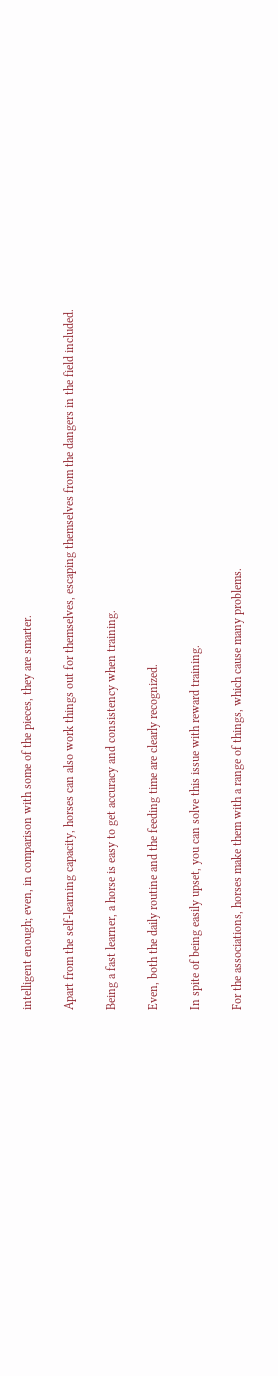intelligent enough; even, in comparison with some of the pieces, they are smarter.

Apart from the self-learning capacity, horses can also work things out for themselves, escaping themselves from the dangers in the field included.

Being a fast learner, a horse is easy to get accuracy and consistency when training.

Even, both the daily routine and the feeding time are clearly recognized.

In spite of being easily upset, you can solve this issue with reward training.

For the associations, horses make them with a range of things, which cause many problems.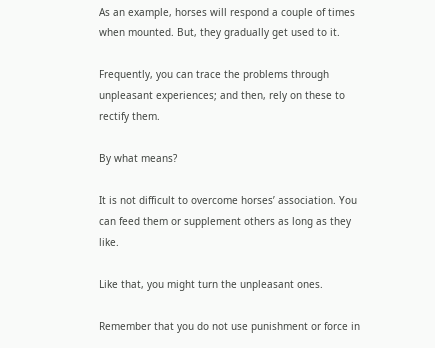As an example, horses will respond a couple of times when mounted. But, they gradually get used to it.

Frequently, you can trace the problems through unpleasant experiences; and then, rely on these to rectify them.

By what means?

It is not difficult to overcome horses’ association. You can feed them or supplement others as long as they like.

Like that, you might turn the unpleasant ones.

Remember that you do not use punishment or force in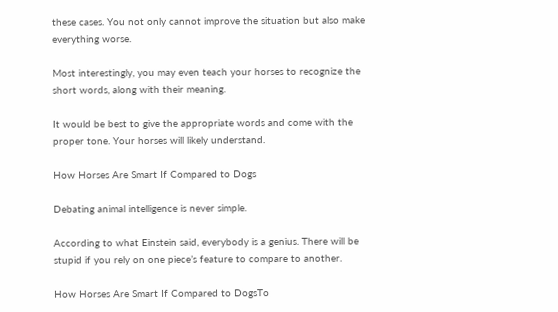these cases. You not only cannot improve the situation but also make everything worse.

Most interestingly, you may even teach your horses to recognize the short words, along with their meaning.

It would be best to give the appropriate words and come with the proper tone. Your horses will likely understand.

How Horses Are Smart If Compared to Dogs

Debating animal intelligence is never simple.

According to what Einstein said, everybody is a genius. There will be stupid if you rely on one piece’s feature to compare to another.

How Horses Are Smart If Compared to DogsTo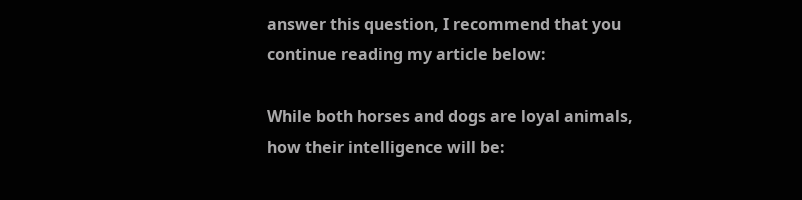answer this question, I recommend that you continue reading my article below:

While both horses and dogs are loyal animals, how their intelligence will be: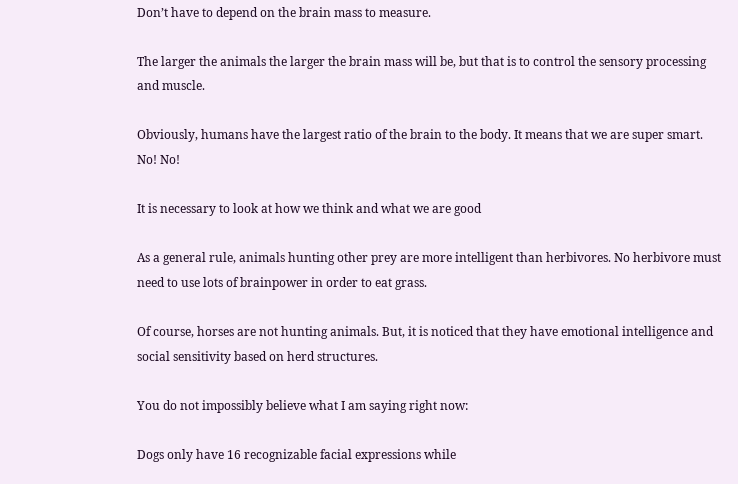Don’t have to depend on the brain mass to measure.

The larger the animals the larger the brain mass will be, but that is to control the sensory processing and muscle.

Obviously, humans have the largest ratio of the brain to the body. It means that we are super smart. No! No!

It is necessary to look at how we think and what we are good

As a general rule, animals hunting other prey are more intelligent than herbivores. No herbivore must need to use lots of brainpower in order to eat grass.

Of course, horses are not hunting animals. But, it is noticed that they have emotional intelligence and social sensitivity based on herd structures.

You do not impossibly believe what I am saying right now:

Dogs only have 16 recognizable facial expressions while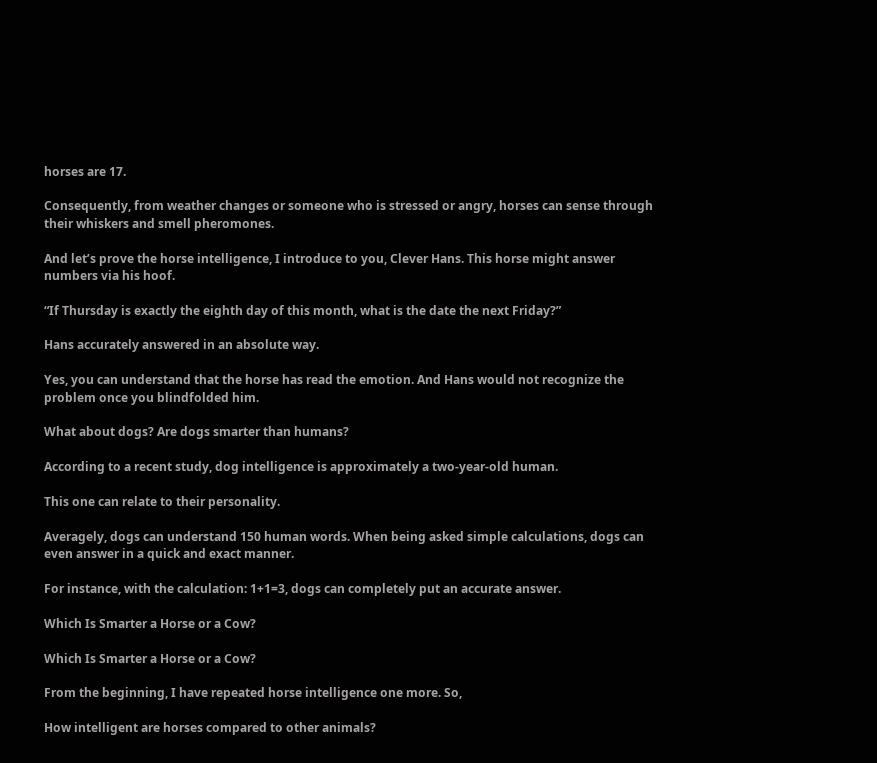horses are 17.

Consequently, from weather changes or someone who is stressed or angry, horses can sense through their whiskers and smell pheromones.

And let’s prove the horse intelligence, I introduce to you, Clever Hans. This horse might answer numbers via his hoof.

“If Thursday is exactly the eighth day of this month, what is the date the next Friday?”

Hans accurately answered in an absolute way.

Yes, you can understand that the horse has read the emotion. And Hans would not recognize the problem once you blindfolded him.

What about dogs? Are dogs smarter than humans?

According to a recent study, dog intelligence is approximately a two-year-old human.

This one can relate to their personality.

Averagely, dogs can understand 150 human words. When being asked simple calculations, dogs can even answer in a quick and exact manner.

For instance, with the calculation: 1+1=3, dogs can completely put an accurate answer.

Which Is Smarter a Horse or a Cow?

Which Is Smarter a Horse or a Cow?

From the beginning, I have repeated horse intelligence one more. So,

How intelligent are horses compared to other animals?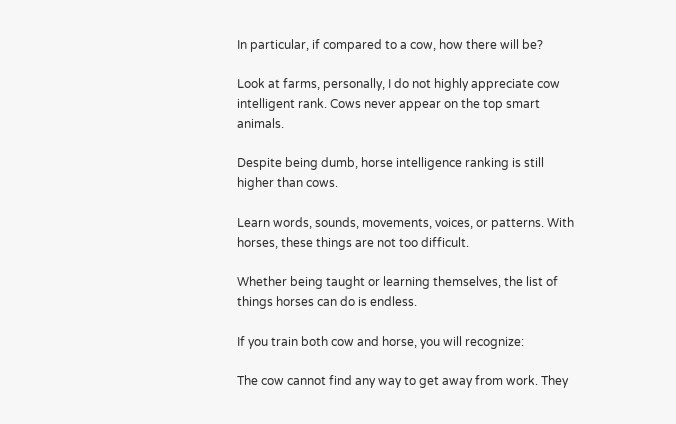In particular, if compared to a cow, how there will be?

Look at farms, personally, I do not highly appreciate cow intelligent rank. Cows never appear on the top smart animals.

Despite being dumb, horse intelligence ranking is still higher than cows.

Learn words, sounds, movements, voices, or patterns. With horses, these things are not too difficult.

Whether being taught or learning themselves, the list of things horses can do is endless.

If you train both cow and horse, you will recognize:

The cow cannot find any way to get away from work. They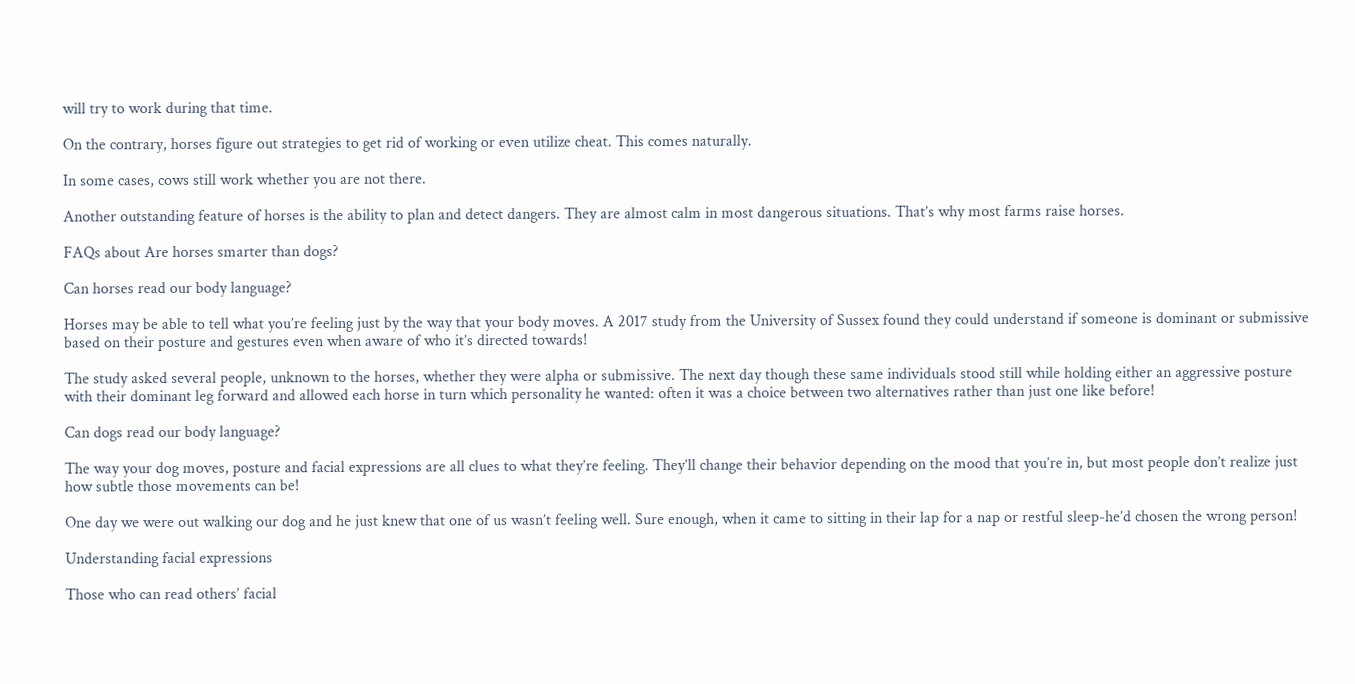will try to work during that time.

On the contrary, horses figure out strategies to get rid of working or even utilize cheat. This comes naturally.

In some cases, cows still work whether you are not there.

Another outstanding feature of horses is the ability to plan and detect dangers. They are almost calm in most dangerous situations. That’s why most farms raise horses.

FAQs about Are horses smarter than dogs?

Can horses read our body language?

Horses may be able to tell what you’re feeling just by the way that your body moves. A 2017 study from the University of Sussex found they could understand if someone is dominant or submissive based on their posture and gestures even when aware of who it’s directed towards!

The study asked several people, unknown to the horses, whether they were alpha or submissive. The next day though these same individuals stood still while holding either an aggressive posture with their dominant leg forward and allowed each horse in turn which personality he wanted: often it was a choice between two alternatives rather than just one like before!

Can dogs read our body language?

The way your dog moves, posture and facial expressions are all clues to what they’re feeling. They’ll change their behavior depending on the mood that you’re in, but most people don’t realize just how subtle those movements can be!

One day we were out walking our dog and he just knew that one of us wasn’t feeling well. Sure enough, when it came to sitting in their lap for a nap or restful sleep-he’d chosen the wrong person!

Understanding facial expressions

Those who can read others’ facial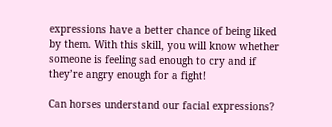expressions have a better chance of being liked by them. With this skill, you will know whether someone is feeling sad enough to cry and if they’re angry enough for a fight!

Can horses understand our facial expressions?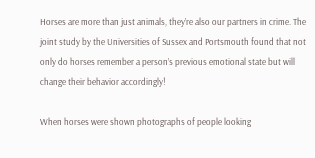Horses are more than just animals, they’re also our partners in crime. The joint study by the Universities of Sussex and Portsmouth found that not only do horses remember a person’s previous emotional state but will change their behavior accordingly!

When horses were shown photographs of people looking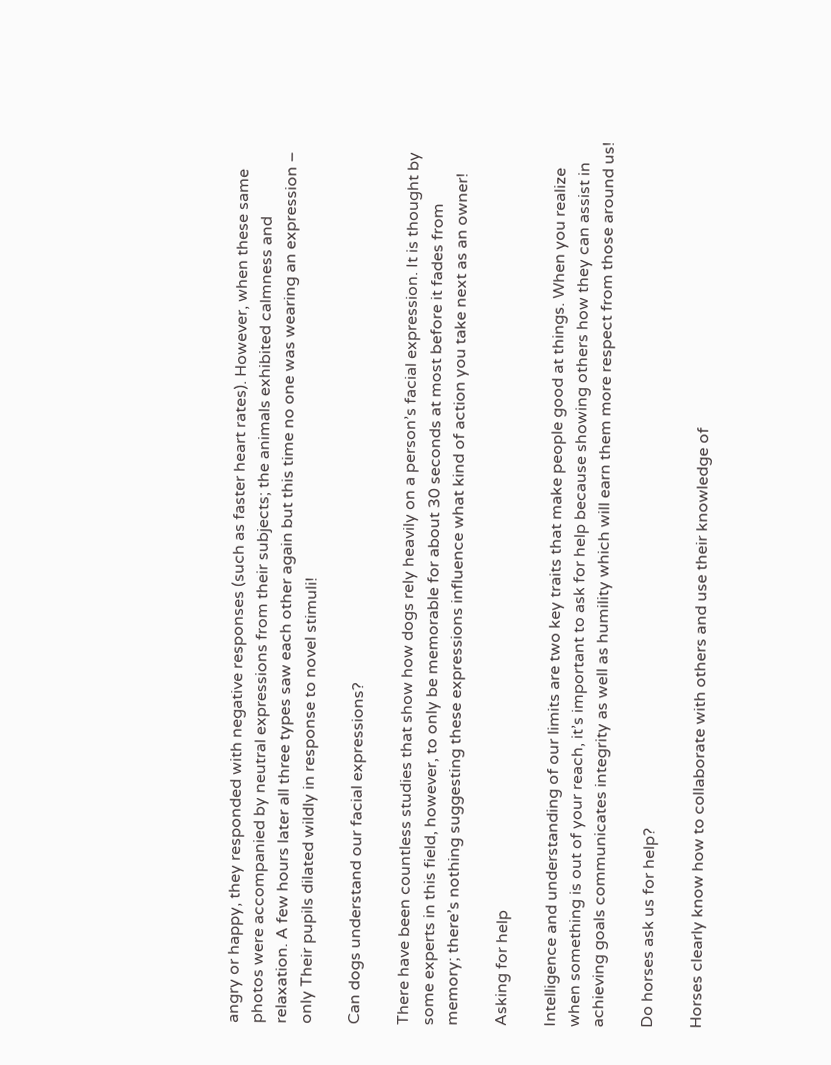angry or happy, they responded with negative responses (such as faster heart rates). However, when these same photos were accompanied by neutral expressions from their subjects; the animals exhibited calmness and relaxation. A few hours later all three types saw each other again but this time no one was wearing an expression – only Their pupils dilated wildly in response to novel stimuli!

Can dogs understand our facial expressions?

There have been countless studies that show how dogs rely heavily on a person’s facial expression. It is thought by some experts in this field, however, to only be memorable for about 30 seconds at most before it fades from memory; there’s nothing suggesting these expressions influence what kind of action you take next as an owner!

Asking for help

Intelligence and understanding of our limits are two key traits that make people good at things. When you realize when something is out of your reach, it’s important to ask for help because showing others how they can assist in achieving goals communicates integrity as well as humility which will earn them more respect from those around us!

Do horses ask us for help?

Horses clearly know how to collaborate with others and use their knowledge of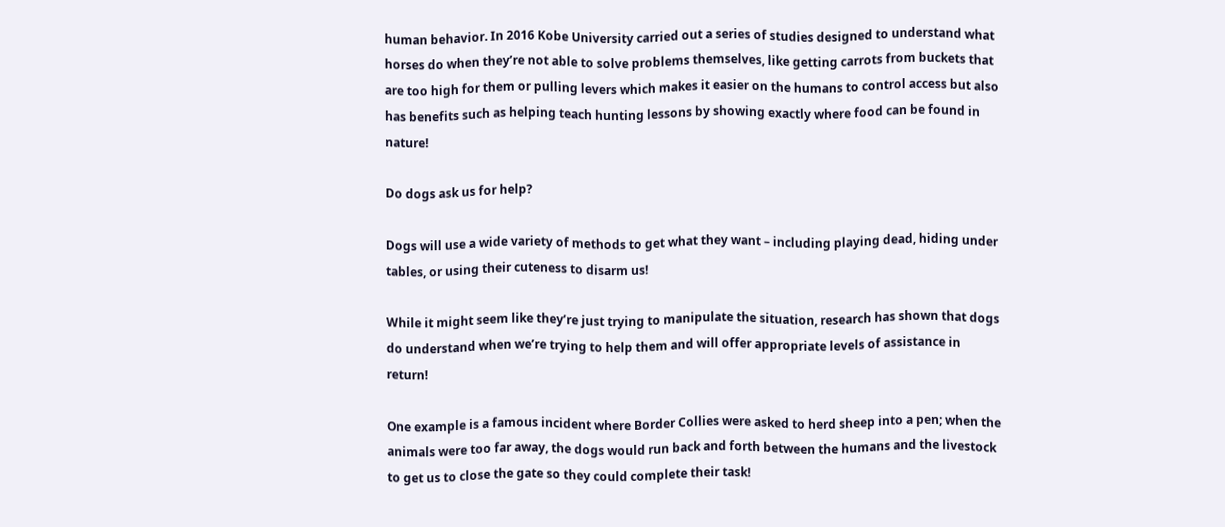human behavior. In 2016 Kobe University carried out a series of studies designed to understand what horses do when they’re not able to solve problems themselves, like getting carrots from buckets that are too high for them or pulling levers which makes it easier on the humans to control access but also has benefits such as helping teach hunting lessons by showing exactly where food can be found in nature!

Do dogs ask us for help?

Dogs will use a wide variety of methods to get what they want – including playing dead, hiding under tables, or using their cuteness to disarm us!

While it might seem like they’re just trying to manipulate the situation, research has shown that dogs do understand when we’re trying to help them and will offer appropriate levels of assistance in return!

One example is a famous incident where Border Collies were asked to herd sheep into a pen; when the animals were too far away, the dogs would run back and forth between the humans and the livestock to get us to close the gate so they could complete their task!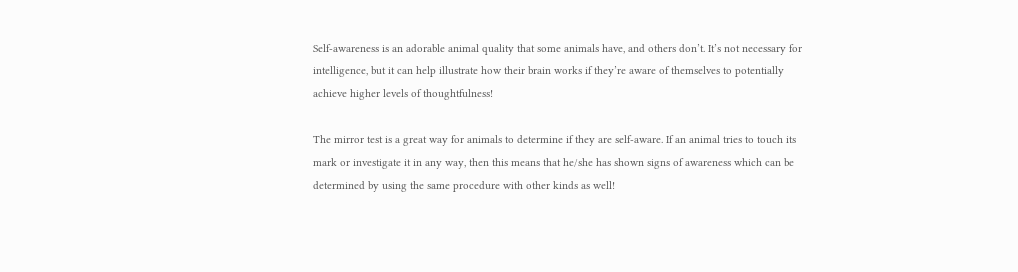Self-awareness is an adorable animal quality that some animals have, and others don’t. It’s not necessary for intelligence, but it can help illustrate how their brain works if they’re aware of themselves to potentially achieve higher levels of thoughtfulness!

The mirror test is a great way for animals to determine if they are self-aware. If an animal tries to touch its mark or investigate it in any way, then this means that he/she has shown signs of awareness which can be determined by using the same procedure with other kinds as well!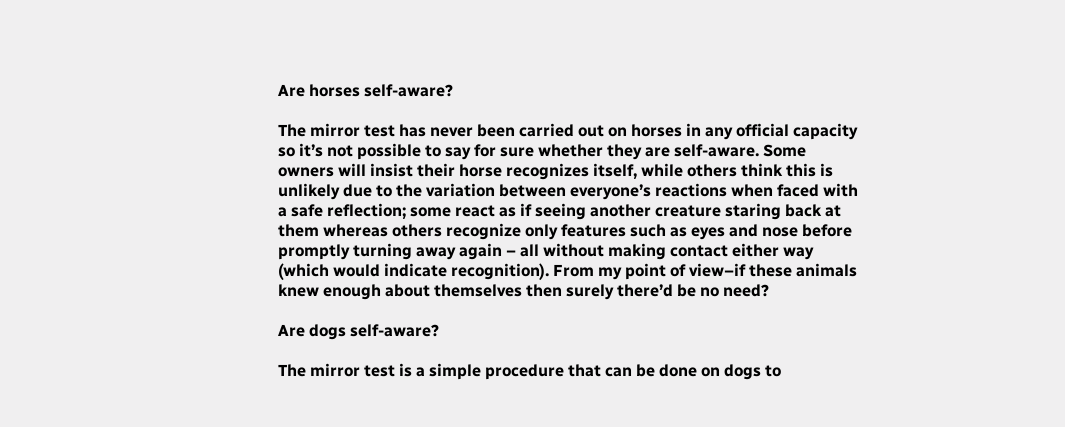Are horses self-aware?

The mirror test has never been carried out on horses in any official capacity so it’s not possible to say for sure whether they are self-aware. Some owners will insist their horse recognizes itself, while others think this is unlikely due to the variation between everyone’s reactions when faced with a safe reflection; some react as if seeing another creature staring back at them whereas others recognize only features such as eyes and nose before promptly turning away again – all without making contact either way (which would indicate recognition). From my point of view–if these animals knew enough about themselves then surely there’d be no need?

Are dogs self-aware?

The mirror test is a simple procedure that can be done on dogs to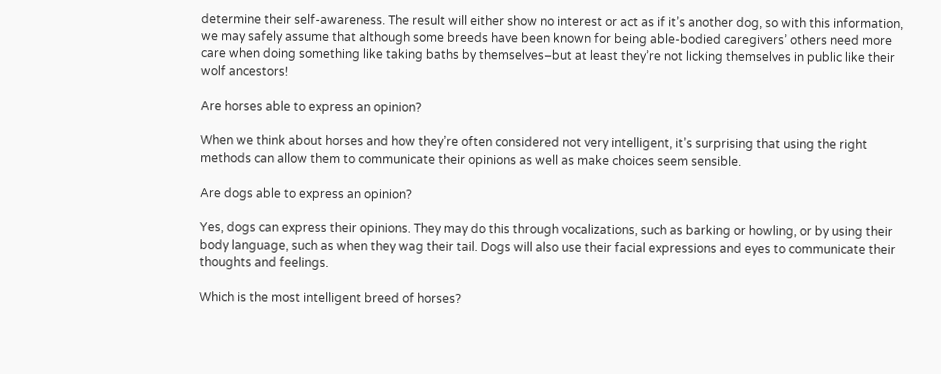determine their self-awareness. The result will either show no interest or act as if it’s another dog, so with this information, we may safely assume that although some breeds have been known for being able-bodied caregivers’ others need more care when doing something like taking baths by themselves–but at least they’re not licking themselves in public like their wolf ancestors!

Are horses able to express an opinion?

When we think about horses and how they’re often considered not very intelligent, it’s surprising that using the right methods can allow them to communicate their opinions as well as make choices seem sensible.

Are dogs able to express an opinion?

Yes, dogs can express their opinions. They may do this through vocalizations, such as barking or howling, or by using their body language, such as when they wag their tail. Dogs will also use their facial expressions and eyes to communicate their thoughts and feelings.

Which is the most intelligent breed of horses?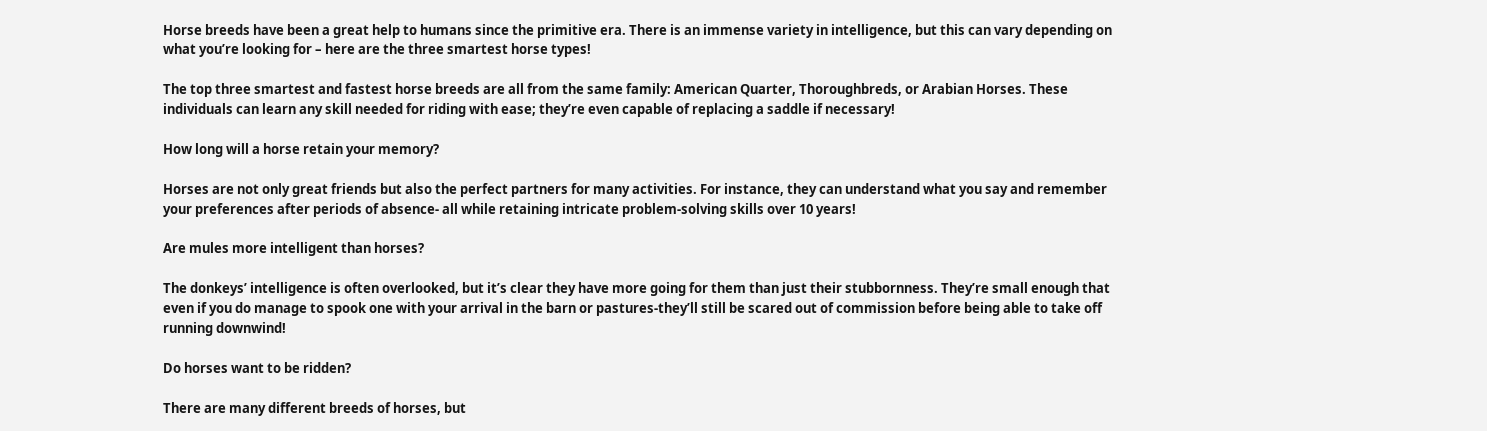Horse breeds have been a great help to humans since the primitive era. There is an immense variety in intelligence, but this can vary depending on what you’re looking for – here are the three smartest horse types!

The top three smartest and fastest horse breeds are all from the same family: American Quarter, Thoroughbreds, or Arabian Horses. These individuals can learn any skill needed for riding with ease; they’re even capable of replacing a saddle if necessary!

How long will a horse retain your memory?

Horses are not only great friends but also the perfect partners for many activities. For instance, they can understand what you say and remember your preferences after periods of absence- all while retaining intricate problem-solving skills over 10 years!

Are mules more intelligent than horses?

The donkeys’ intelligence is often overlooked, but it’s clear they have more going for them than just their stubbornness. They’re small enough that even if you do manage to spook one with your arrival in the barn or pastures-they’ll still be scared out of commission before being able to take off running downwind!

Do horses want to be ridden?

There are many different breeds of horses, but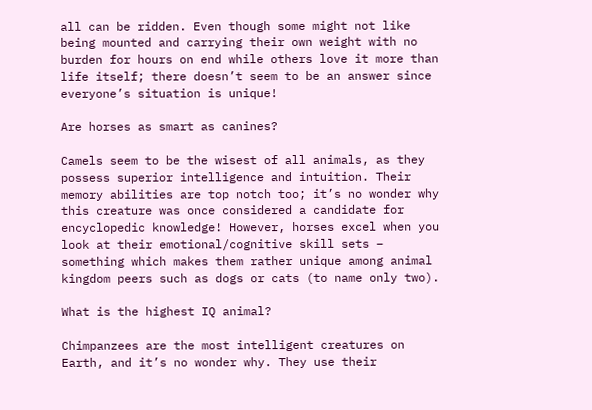all can be ridden. Even though some might not like being mounted and carrying their own weight with no burden for hours on end while others love it more than life itself; there doesn’t seem to be an answer since everyone’s situation is unique!

Are horses as smart as canines?

Camels seem to be the wisest of all animals, as they possess superior intelligence and intuition. Their memory abilities are top notch too; it’s no wonder why this creature was once considered a candidate for encyclopedic knowledge! However, horses excel when you look at their emotional/cognitive skill sets – something which makes them rather unique among animal kingdom peers such as dogs or cats (to name only two).

What is the highest IQ animal?

Chimpanzees are the most intelligent creatures on Earth, and it’s no wonder why. They use their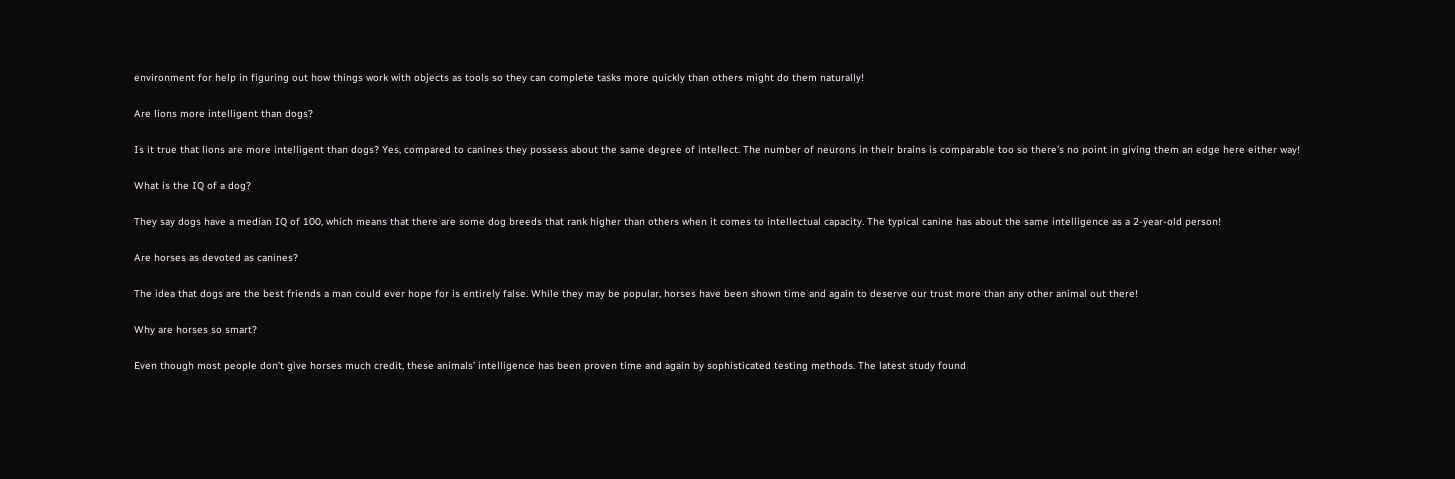environment for help in figuring out how things work with objects as tools so they can complete tasks more quickly than others might do them naturally!

Are lions more intelligent than dogs?

Is it true that lions are more intelligent than dogs? Yes, compared to canines they possess about the same degree of intellect. The number of neurons in their brains is comparable too so there’s no point in giving them an edge here either way!

What is the IQ of a dog?

They say dogs have a median IQ of 100, which means that there are some dog breeds that rank higher than others when it comes to intellectual capacity. The typical canine has about the same intelligence as a 2-year-old person!

Are horses as devoted as canines?

The idea that dogs are the best friends a man could ever hope for is entirely false. While they may be popular, horses have been shown time and again to deserve our trust more than any other animal out there!

Why are horses so smart?

Even though most people don’t give horses much credit, these animals’ intelligence has been proven time and again by sophisticated testing methods. The latest study found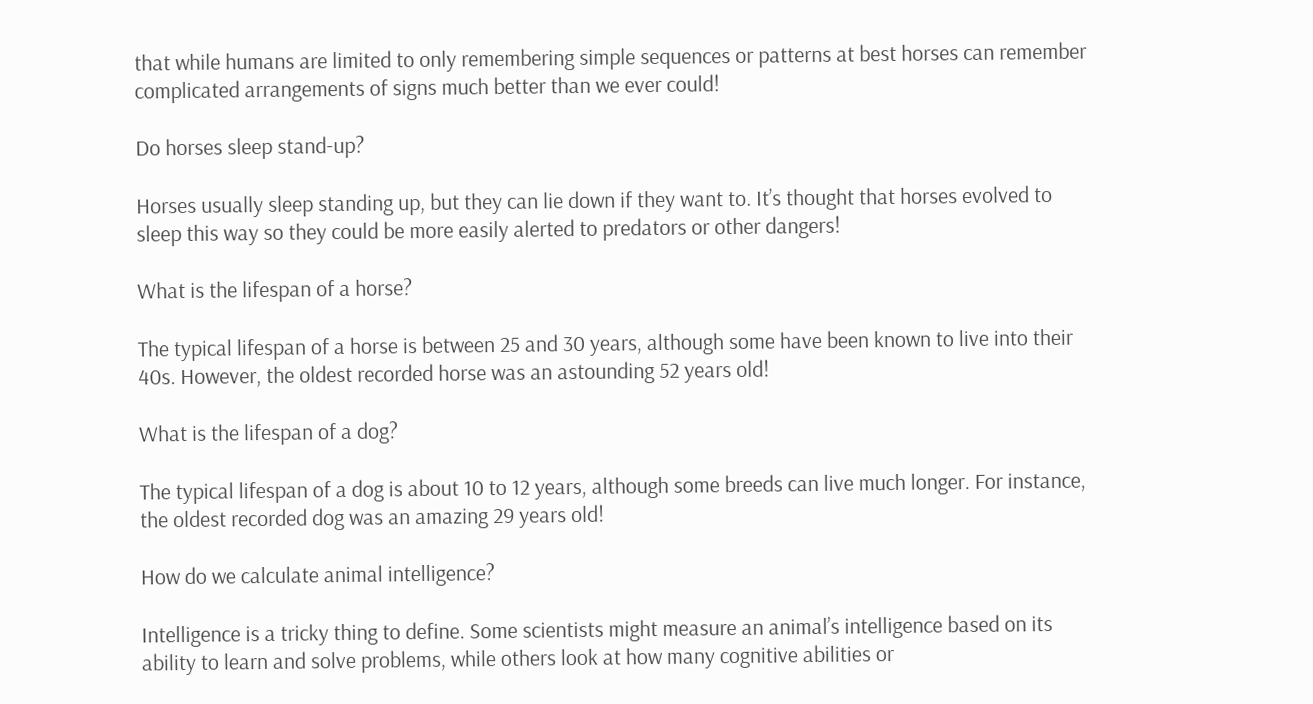that while humans are limited to only remembering simple sequences or patterns at best horses can remember complicated arrangements of signs much better than we ever could!

Do horses sleep stand-up?

Horses usually sleep standing up, but they can lie down if they want to. It’s thought that horses evolved to sleep this way so they could be more easily alerted to predators or other dangers!

What is the lifespan of a horse?

The typical lifespan of a horse is between 25 and 30 years, although some have been known to live into their 40s. However, the oldest recorded horse was an astounding 52 years old!

What is the lifespan of a dog?

The typical lifespan of a dog is about 10 to 12 years, although some breeds can live much longer. For instance, the oldest recorded dog was an amazing 29 years old!

How do we calculate animal intelligence?

Intelligence is a tricky thing to define. Some scientists might measure an animal’s intelligence based on its ability to learn and solve problems, while others look at how many cognitive abilities or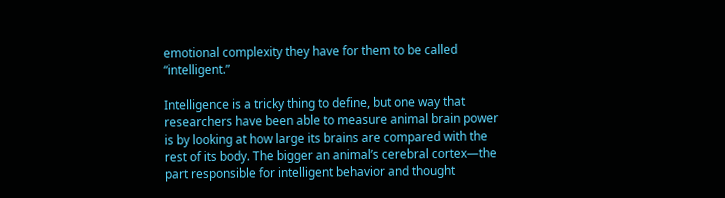emotional complexity they have for them to be called “intelligent.”

Intelligence is a tricky thing to define, but one way that researchers have been able to measure animal brain power is by looking at how large its brains are compared with the rest of its body. The bigger an animal’s cerebral cortex—the part responsible for intelligent behavior and thought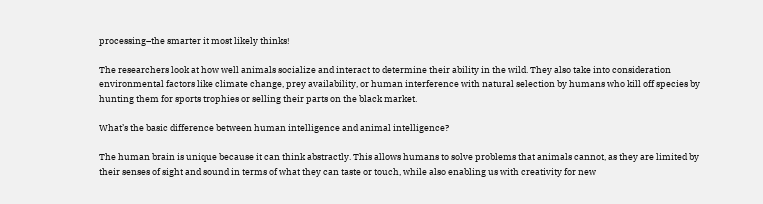processing–the smarter it most likely thinks!

The researchers look at how well animals socialize and interact to determine their ability in the wild. They also take into consideration environmental factors like climate change, prey availability, or human interference with natural selection by humans who kill off species by hunting them for sports trophies or selling their parts on the black market.

What’s the basic difference between human intelligence and animal intelligence?

The human brain is unique because it can think abstractly. This allows humans to solve problems that animals cannot, as they are limited by their senses of sight and sound in terms of what they can taste or touch, while also enabling us with creativity for new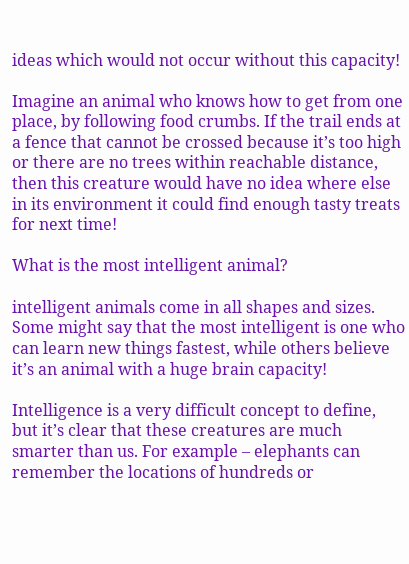ideas which would not occur without this capacity!

Imagine an animal who knows how to get from one place, by following food crumbs. If the trail ends at a fence that cannot be crossed because it’s too high or there are no trees within reachable distance, then this creature would have no idea where else in its environment it could find enough tasty treats for next time!

What is the most intelligent animal?

intelligent animals come in all shapes and sizes. Some might say that the most intelligent is one who can learn new things fastest, while others believe it’s an animal with a huge brain capacity!

Intelligence is a very difficult concept to define, but it’s clear that these creatures are much smarter than us. For example – elephants can remember the locations of hundreds or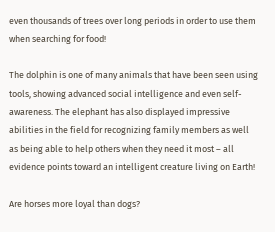even thousands of trees over long periods in order to use them when searching for food!

The dolphin is one of many animals that have been seen using tools, showing advanced social intelligence and even self-awareness. The elephant has also displayed impressive abilities in the field for recognizing family members as well as being able to help others when they need it most – all evidence points toward an intelligent creature living on Earth!

Are horses more loyal than dogs?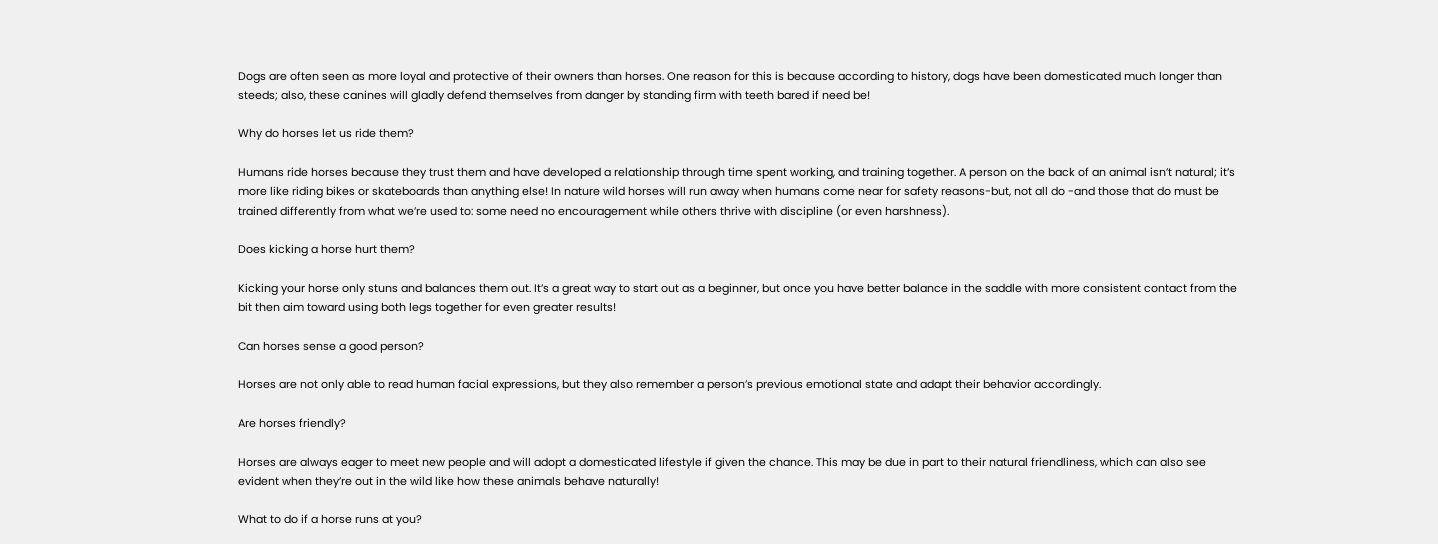Dogs are often seen as more loyal and protective of their owners than horses. One reason for this is because according to history, dogs have been domesticated much longer than steeds; also, these canines will gladly defend themselves from danger by standing firm with teeth bared if need be!

Why do horses let us ride them?

Humans ride horses because they trust them and have developed a relationship through time spent working, and training together. A person on the back of an animal isn’t natural; it’s more like riding bikes or skateboards than anything else! In nature wild horses will run away when humans come near for safety reasons-but, not all do -and those that do must be trained differently from what we’re used to: some need no encouragement while others thrive with discipline (or even harshness).

Does kicking a horse hurt them?

Kicking your horse only stuns and balances them out. It’s a great way to start out as a beginner, but once you have better balance in the saddle with more consistent contact from the bit then aim toward using both legs together for even greater results!

Can horses sense a good person?

Horses are not only able to read human facial expressions, but they also remember a person’s previous emotional state and adapt their behavior accordingly.

Are horses friendly?

Horses are always eager to meet new people and will adopt a domesticated lifestyle if given the chance. This may be due in part to their natural friendliness, which can also see evident when they’re out in the wild like how these animals behave naturally!

What to do if a horse runs at you?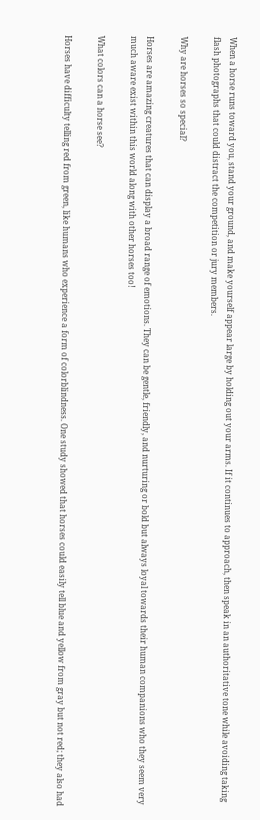When a horse runs toward you, stand your ground, and make yourself appear large by holding out your arms. If it continues to approach, then speak in an authoritative tone while avoiding taking flash photographs that could distract the competition or jury members.

Why are horses so special?

Horses are amazing creatures that can display a broad range of emotions. They can be gentle, friendly, and nurturing or bold but always loyal towards their human companions who they seem very much aware exist within this world along with other horses too!

What colors can a horse see?

Horses have difficulty telling red from green, like humans who experience a form of colorblindness. One study showed that horses could easily tell blue and yellow from gray but not red; they also had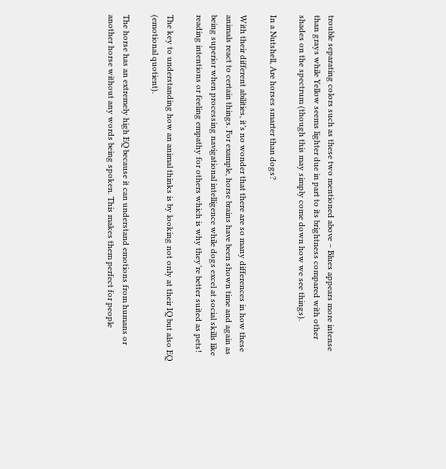trouble separating colors such as these two mentioned above – Blues appears more intense than grays while Yellow seems lighter due in part to its brightness compared with other shades on the spectrum (though this may simply come down how we see things).

In a Nutshell, Are horses smarter than dogs?

With their different abilities, it’s no wonder that there are so many differences in how these animals react to certain things. For example, horse brains have been shown time and again as being superior when processing navigational intelligence while dogs excel at social skills like reading intentions or feeling empathy for others which is why they’re better suited as pets!

The key to understanding how an animal thinks is by looking not only at their IQ but also EQ (emotional quotient).

The horse has an extremely high EQ because it can understand emotions from humans or another horse without any words being spoken. This makes them perfect for people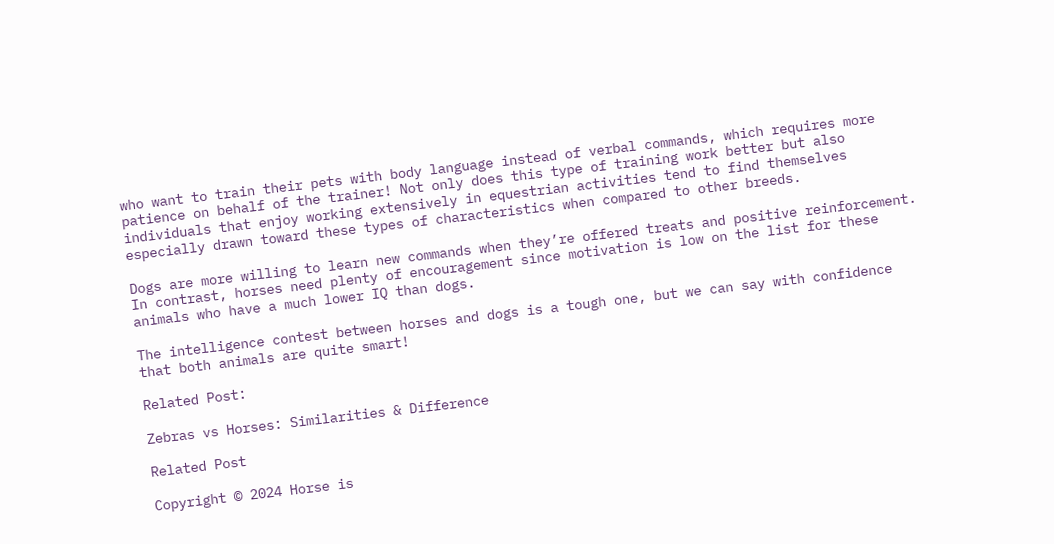who want to train their pets with body language instead of verbal commands, which requires more patience on behalf of the trainer! Not only does this type of training work better but also individuals that enjoy working extensively in equestrian activities tend to find themselves especially drawn toward these types of characteristics when compared to other breeds.

Dogs are more willing to learn new commands when they’re offered treats and positive reinforcement. In contrast, horses need plenty of encouragement since motivation is low on the list for these animals who have a much lower IQ than dogs.

The intelligence contest between horses and dogs is a tough one, but we can say with confidence that both animals are quite smart!

Related Post:

Zebras vs Horses: Similarities & Difference

Related Post

Copyright © 2024 Horse is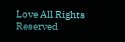Love All Rights Reserved